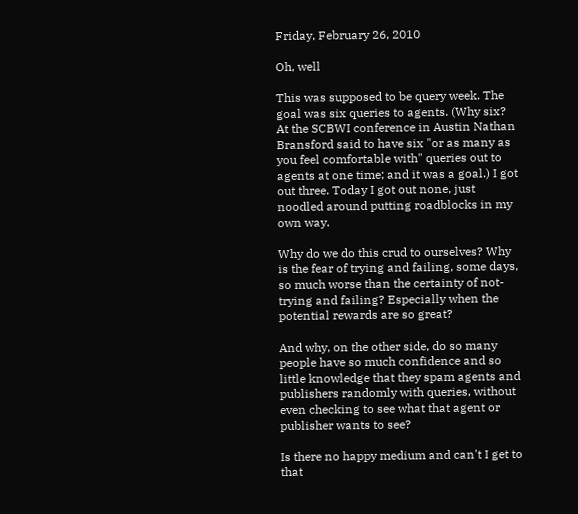Friday, February 26, 2010

Oh, well

This was supposed to be query week. The goal was six queries to agents. (Why six? At the SCBWI conference in Austin Nathan Bransford said to have six "or as many as you feel comfortable with" queries out to agents at one time; and it was a goal.) I got out three. Today I got out none, just noodled around putting roadblocks in my own way.

Why do we do this crud to ourselves? Why is the fear of trying and failing, some days, so much worse than the certainty of not-trying and failing? Especially when the potential rewards are so great?

And why, on the other side, do so many people have so much confidence and so little knowledge that they spam agents and publishers randomly with queries, without even checking to see what that agent or publisher wants to see?

Is there no happy medium and can't I get to that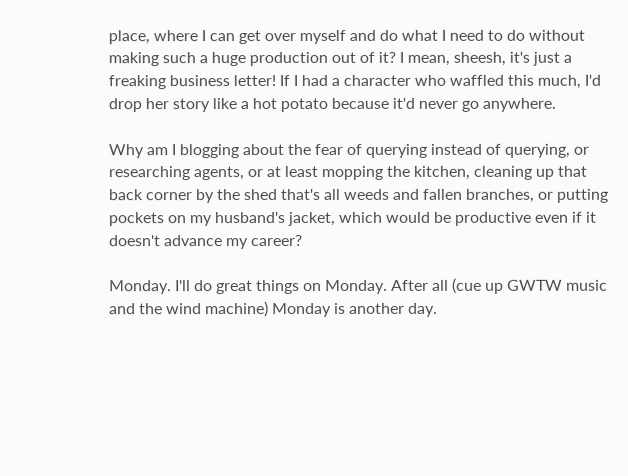place, where I can get over myself and do what I need to do without making such a huge production out of it? I mean, sheesh, it's just a freaking business letter! If I had a character who waffled this much, I'd drop her story like a hot potato because it'd never go anywhere.

Why am I blogging about the fear of querying instead of querying, or researching agents, or at least mopping the kitchen, cleaning up that back corner by the shed that's all weeds and fallen branches, or putting pockets on my husband's jacket, which would be productive even if it doesn't advance my career?

Monday. I'll do great things on Monday. After all (cue up GWTW music and the wind machine) Monday is another day.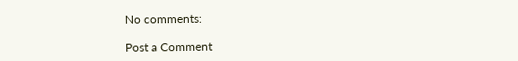No comments:

Post a Comment